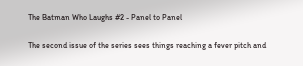The Batman Who Laughs #2 - Panel to Panel

The second issue of the series sees things reaching a fever pitch and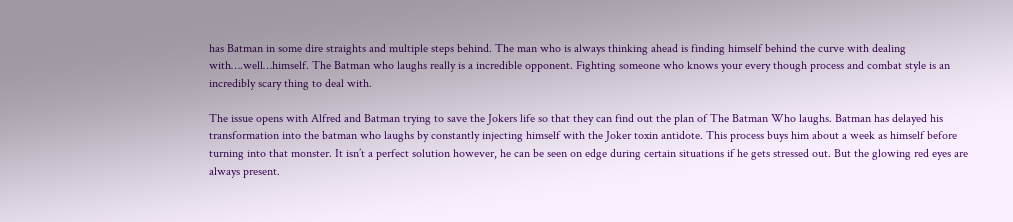has Batman in some dire straights and multiple steps behind. The man who is always thinking ahead is finding himself behind the curve with dealing with….well…himself. The Batman who laughs really is a incredible opponent. Fighting someone who knows your every though process and combat style is an incredibly scary thing to deal with.

The issue opens with Alfred and Batman trying to save the Jokers life so that they can find out the plan of The Batman Who laughs. Batman has delayed his transformation into the batman who laughs by constantly injecting himself with the Joker toxin antidote. This process buys him about a week as himself before turning into that monster. It isn’t a perfect solution however, he can be seen on edge during certain situations if he gets stressed out. But the glowing red eyes are always present.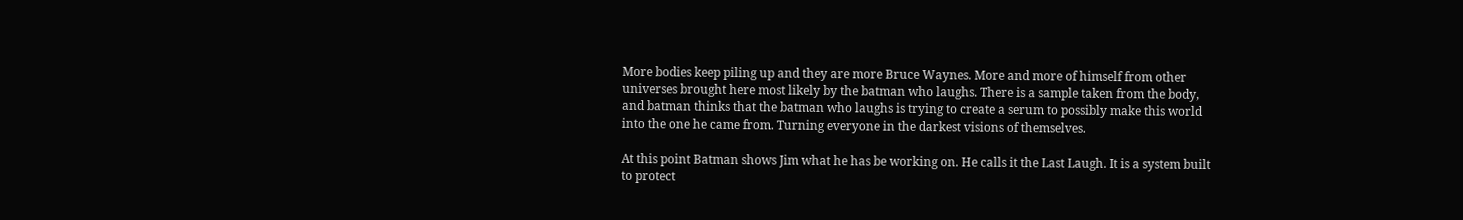More bodies keep piling up and they are more Bruce Waynes. More and more of himself from other universes brought here most likely by the batman who laughs. There is a sample taken from the body, and batman thinks that the batman who laughs is trying to create a serum to possibly make this world into the one he came from. Turning everyone in the darkest visions of themselves.

At this point Batman shows Jim what he has be working on. He calls it the Last Laugh. It is a system built to protect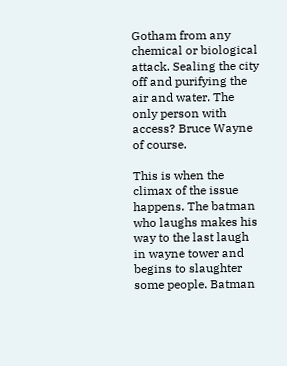Gotham from any chemical or biological attack. Sealing the city off and purifying the air and water. The only person with access? Bruce Wayne of course.

This is when the climax of the issue happens. The batman who laughs makes his way to the last laugh in wayne tower and begins to slaughter some people. Batman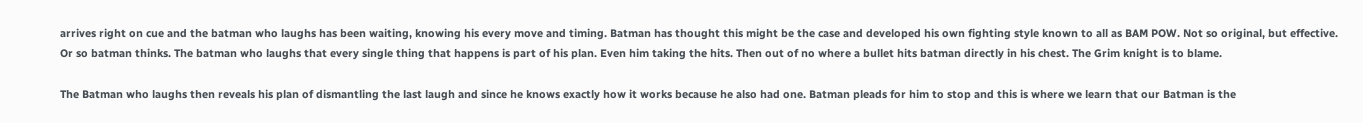arrives right on cue and the batman who laughs has been waiting, knowing his every move and timing. Batman has thought this might be the case and developed his own fighting style known to all as BAM POW. Not so original, but effective. Or so batman thinks. The batman who laughs that every single thing that happens is part of his plan. Even him taking the hits. Then out of no where a bullet hits batman directly in his chest. The Grim knight is to blame.

The Batman who laughs then reveals his plan of dismantling the last laugh and since he knows exactly how it works because he also had one. Batman pleads for him to stop and this is where we learn that our Batman is the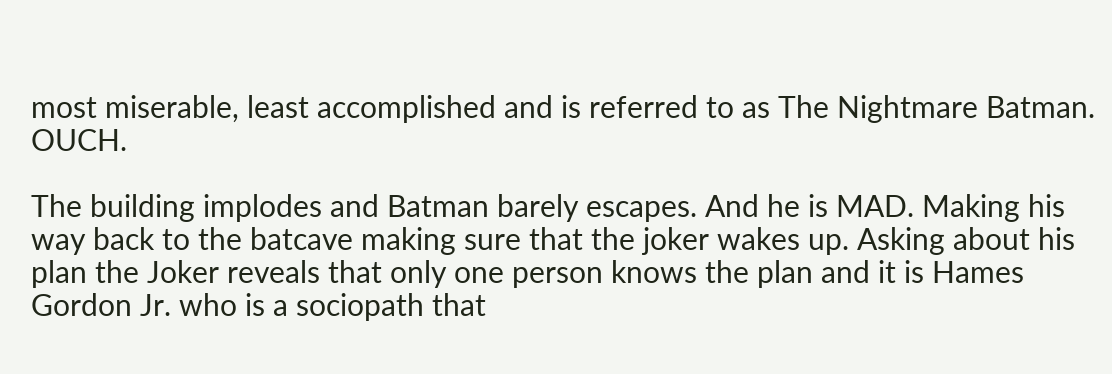most miserable, least accomplished and is referred to as The Nightmare Batman. OUCH.

The building implodes and Batman barely escapes. And he is MAD. Making his way back to the batcave making sure that the joker wakes up. Asking about his plan the Joker reveals that only one person knows the plan and it is Hames Gordon Jr. who is a sociopath that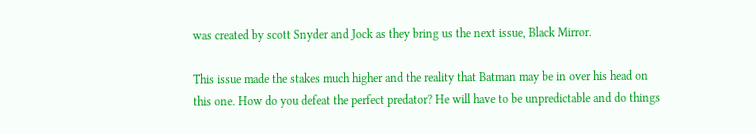was created by scott Snyder and Jock as they bring us the next issue, Black Mirror.

This issue made the stakes much higher and the reality that Batman may be in over his head on this one. How do you defeat the perfect predator? He will have to be unpredictable and do things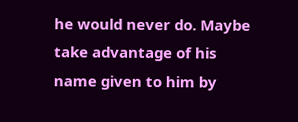he would never do. Maybe take advantage of his name given to him by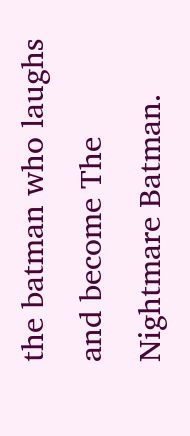the batman who laughs and become The Nightmare Batman.